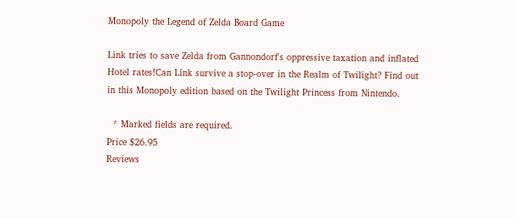Monopoly the Legend of Zelda Board Game

Link tries to save Zelda from Gannondorf's oppressive taxation and inflated Hotel rates!Can Link survive a stop-over in the Realm of Twilight? Find out in this Monopoly edition based on the Twilight Princess from Nintendo.

  * Marked fields are required.
Price $26.95
Reviews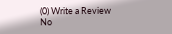(0) Write a Review
No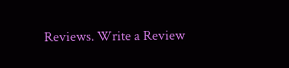Reviews. Write a Review